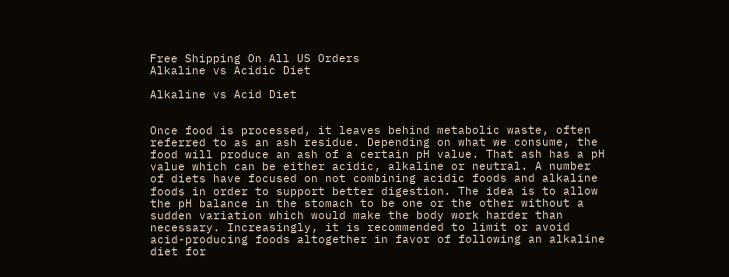Free Shipping On All US Orders
Alkaline vs Acidic Diet

Alkaline vs Acid Diet


Once food is processed, it leaves behind metabolic waste, often referred to as an ash residue. Depending on what we consume, the food will produce an ash of a certain pH value. That ash has a pH value which can be either acidic, alkaline or neutral. A number of diets have focused on not combining acidic foods and alkaline foods in order to support better digestion. The idea is to allow the pH balance in the stomach to be one or the other without a sudden variation which would make the body work harder than necessary. Increasingly, it is recommended to limit or avoid acid-producing foods altogether in favor of following an alkaline diet for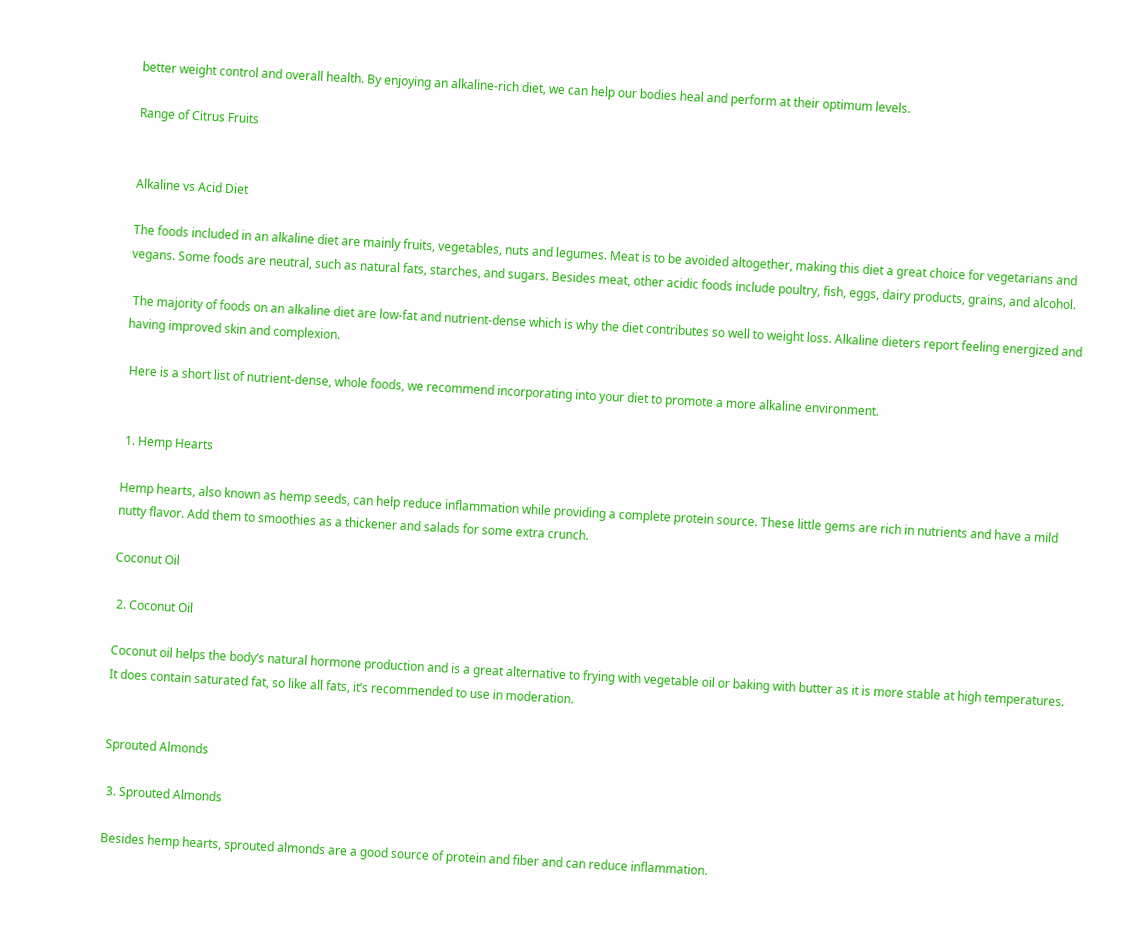better weight control and overall health. By enjoying an alkaline-rich diet, we can help our bodies heal and perform at their optimum levels.

Range of Citrus Fruits


Alkaline vs Acid Diet

The foods included in an alkaline diet are mainly fruits, vegetables, nuts and legumes. Meat is to be avoided altogether, making this diet a great choice for vegetarians and vegans. Some foods are neutral, such as natural fats, starches, and sugars. Besides meat, other acidic foods include poultry, fish, eggs, dairy products, grains, and alcohol.

 The majority of foods on an alkaline diet are low-fat and nutrient-dense which is why the diet contributes so well to weight loss. Alkaline dieters report feeling energized and having improved skin and complexion.

 Here is a short list of nutrient-dense, whole foods, we recommend incorporating into your diet to promote a more alkaline environment.


 1. Hemp Hearts

Hemp hearts, also known as hemp seeds, can help reduce inflammation while providing a complete protein source. These little gems are rich in nutrients and have a mild nutty flavor. Add them to smoothies as a thickener and salads for some extra crunch.

Coconut Oil

 2. Coconut Oil

Coconut oil helps the body’s natural hormone production and is a great alternative to frying with vegetable oil or baking with butter as it is more stable at high temperatures. It does contain saturated fat, so like all fats, it’s recommended to use in moderation.


Sprouted Almonds

 3. Sprouted Almonds

Besides hemp hearts, sprouted almonds are a good source of protein and fiber and can reduce inflammation.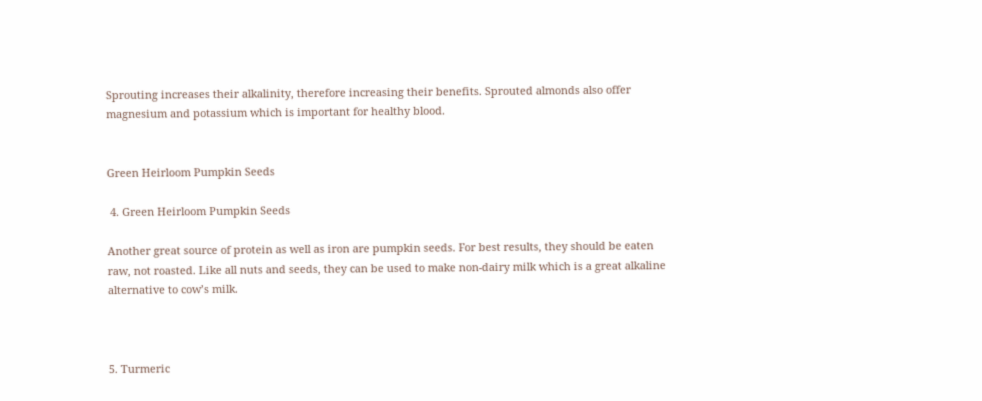Sprouting increases their alkalinity, therefore increasing their benefits. Sprouted almonds also offer magnesium and potassium which is important for healthy blood.


Green Heirloom Pumpkin Seeds

 4. Green Heirloom Pumpkin Seeds

Another great source of protein as well as iron are pumpkin seeds. For best results, they should be eaten raw, not roasted. Like all nuts and seeds, they can be used to make non-dairy milk which is a great alkaline alternative to cow’s milk.



5. Turmeric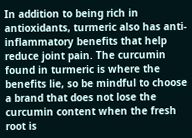In addition to being rich in antioxidants, turmeric also has anti-inflammatory benefits that help reduce joint pain. The curcumin found in turmeric is where the benefits lie, so be mindful to choose a brand that does not lose the curcumin content when the fresh root is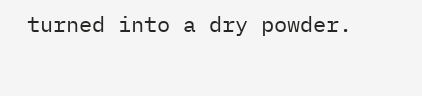turned into a dry powder.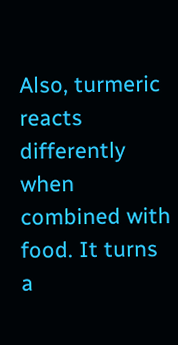Also, turmeric reacts differently when combined with food. It turns a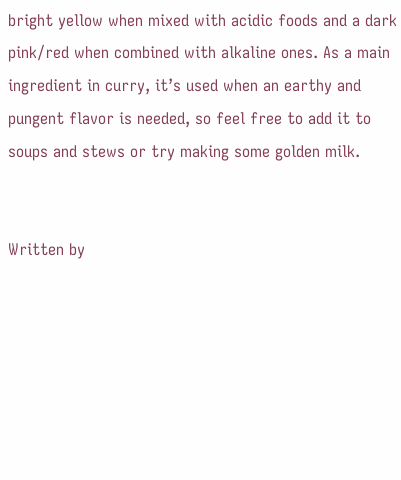bright yellow when mixed with acidic foods and a dark pink/red when combined with alkaline ones. As a main ingredient in curry, it’s used when an earthy and pungent flavor is needed, so feel free to add it to soups and stews or try making some golden milk.


Written by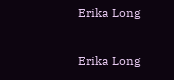Erika Long

Erika Long